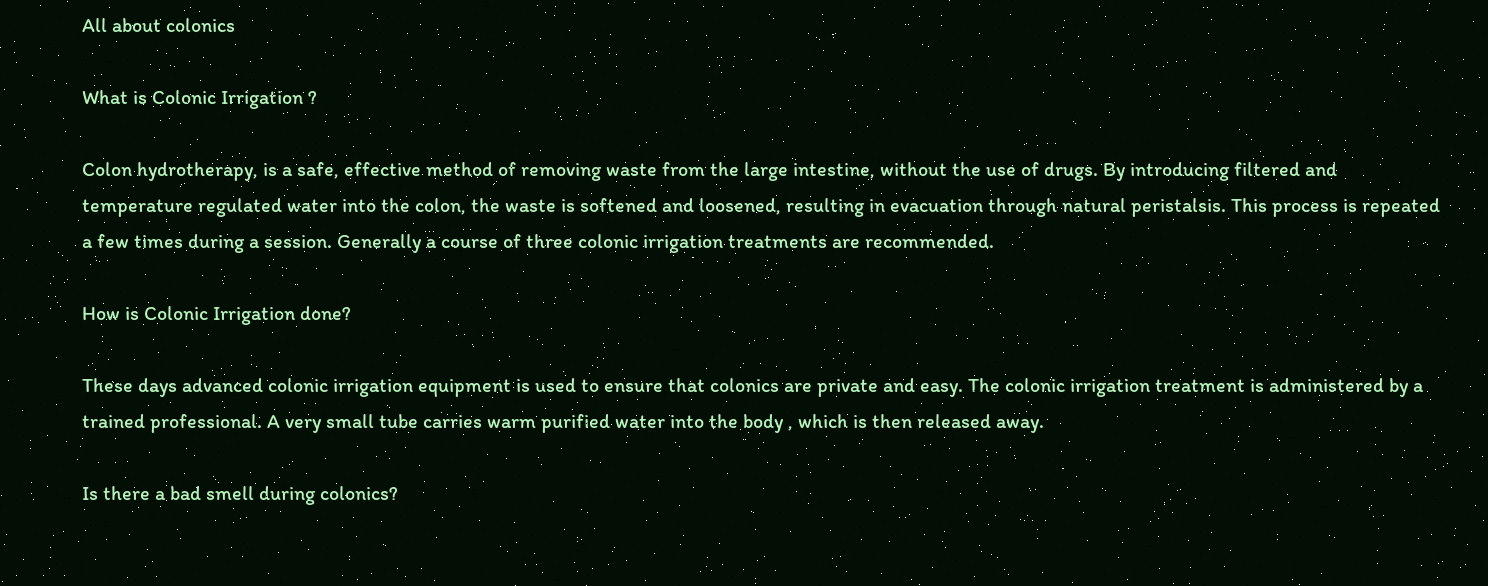All about colonics

What is Colonic Irrigation ?

Colon hydrotherapy, is a safe, effective method of removing waste from the large intestine, without the use of drugs. By introducing filtered and temperature regulated water into the colon, the waste is softened and loosened, resulting in evacuation through natural peristalsis. This process is repeated a few times during a session. Generally a course of three colonic irrigation treatments are recommended.

How is Colonic Irrigation done?

These days advanced colonic irrigation equipment is used to ensure that colonics are private and easy. The colonic irrigation treatment is administered by a trained professional. A very small tube carries warm purified water into the body , which is then released away.

Is there a bad smell during colonics?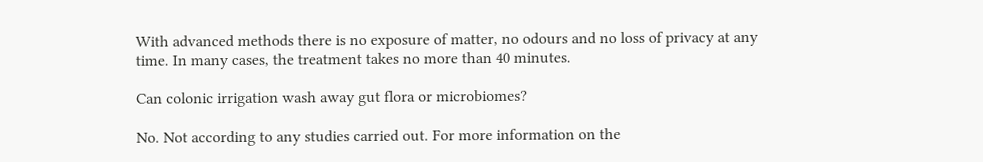With advanced methods there is no exposure of matter, no odours and no loss of privacy at any time. In many cases, the treatment takes no more than 40 minutes.

Can colonic irrigation wash away gut flora or microbiomes?

No. Not according to any studies carried out. For more information on the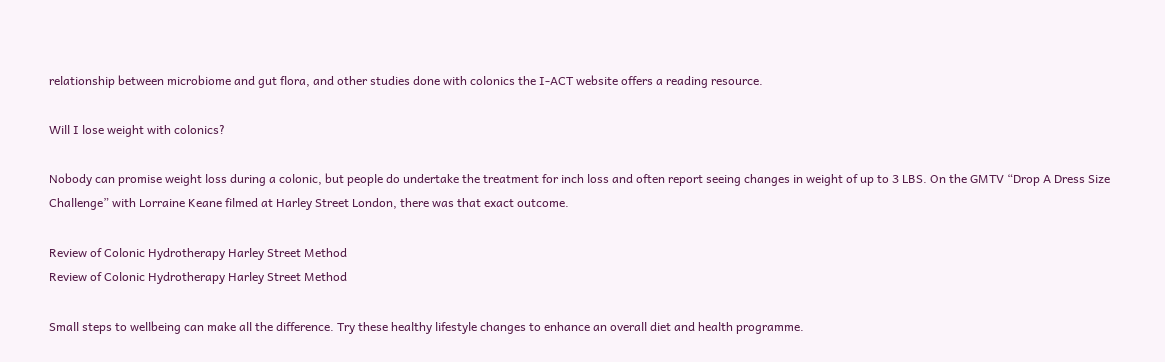relationship between microbiome and gut flora, and other studies done with colonics the I-ACT website offers a reading resource.

Will I lose weight with colonics?

Nobody can promise weight loss during a colonic, but people do undertake the treatment for inch loss and often report seeing changes in weight of up to 3 LBS. On the GMTV “Drop A Dress Size Challenge” with Lorraine Keane filmed at Harley Street London, there was that exact outcome.

Review of Colonic Hydrotherapy Harley Street Method
Review of Colonic Hydrotherapy Harley Street Method

Small steps to wellbeing can make all the difference. Try these healthy lifestyle changes to enhance an overall diet and health programme.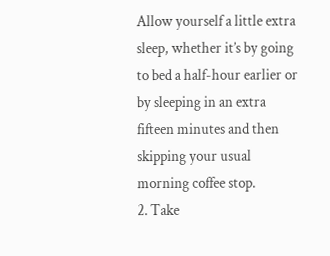Allow yourself a little extra sleep, whether it’s by going to bed a half-hour earlier or by sleeping in an extra fifteen minutes and then skipping your usual morning coffee stop.
2. Take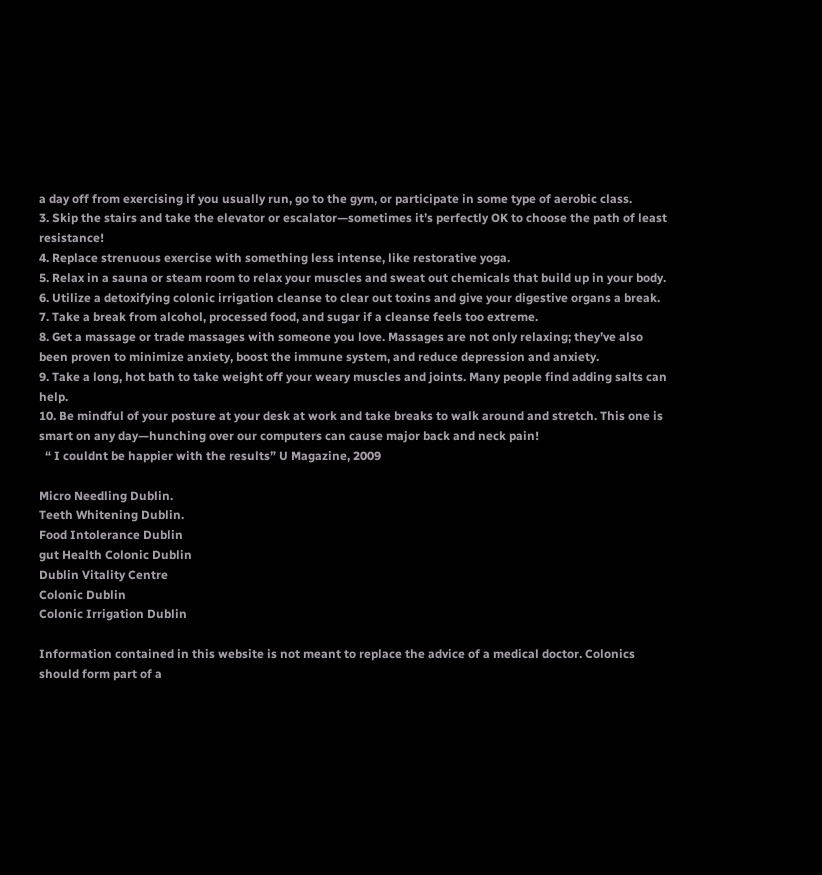a day off from exercising if you usually run, go to the gym, or participate in some type of aerobic class.
3. Skip the stairs and take the elevator or escalator—sometimes it’s perfectly OK to choose the path of least resistance!
4. Replace strenuous exercise with something less intense, like restorative yoga.
5. Relax in a sauna or steam room to relax your muscles and sweat out chemicals that build up in your body.
6. Utilize a detoxifying colonic irrigation cleanse to clear out toxins and give your digestive organs a break.
7. Take a break from alcohol, processed food, and sugar if a cleanse feels too extreme.
8. Get a massage or trade massages with someone you love. Massages are not only relaxing; they’ve also been proven to minimize anxiety, boost the immune system, and reduce depression and anxiety.
9. Take a long, hot bath to take weight off your weary muscles and joints. Many people find adding salts can help.
10. Be mindful of your posture at your desk at work and take breaks to walk around and stretch. This one is smart on any day—hunching over our computers can cause major back and neck pain!
  “ I couldnt be happier with the results” U Magazine, 2009

Micro Needling Dublin.
Teeth Whitening Dublin.
Food Intolerance Dublin
gut Health Colonic Dublin
Dublin Vitality Centre
Colonic Dublin
Colonic Irrigation Dublin

Information contained in this website is not meant to replace the advice of a medical doctor. Colonics should form part of a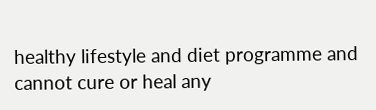healthy lifestyle and diet programme and cannot cure or heal any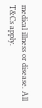medical illness or disease. All T&Cs apply.